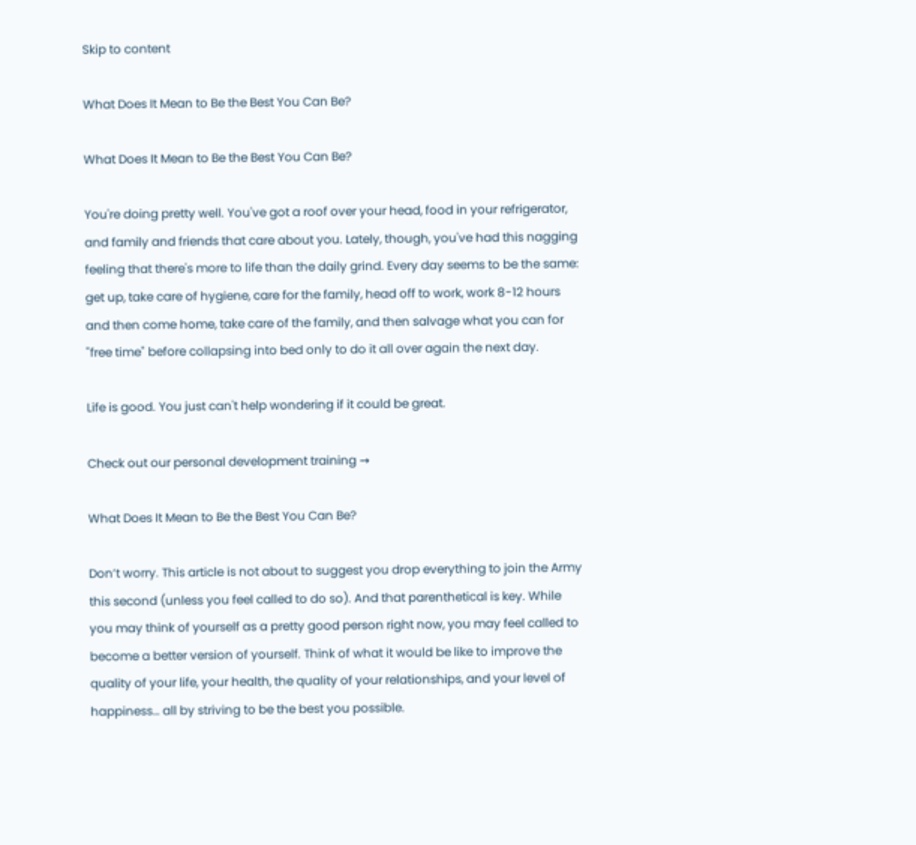Skip to content

What Does It Mean to Be the Best You Can Be?

What Does It Mean to Be the Best You Can Be?

You're doing pretty well. You've got a roof over your head, food in your refrigerator, and family and friends that care about you. Lately, though, you've had this nagging feeling that there's more to life than the daily grind. Every day seems to be the same: get up, take care of hygiene, care for the family, head off to work, work 8-12 hours and then come home, take care of the family, and then salvage what you can for "free time" before collapsing into bed only to do it all over again the next day.

Life is good. You just can't help wondering if it could be great.

Check out our personal development training →

What Does It Mean to Be the Best You Can Be?

Don’t worry. This article is not about to suggest you drop everything to join the Army this second (unless you feel called to do so). And that parenthetical is key. While you may think of yourself as a pretty good person right now, you may feel called to become a better version of yourself. Think of what it would be like to improve the quality of your life, your health, the quality of your relationships, and your level of happiness… all by striving to be the best you possible.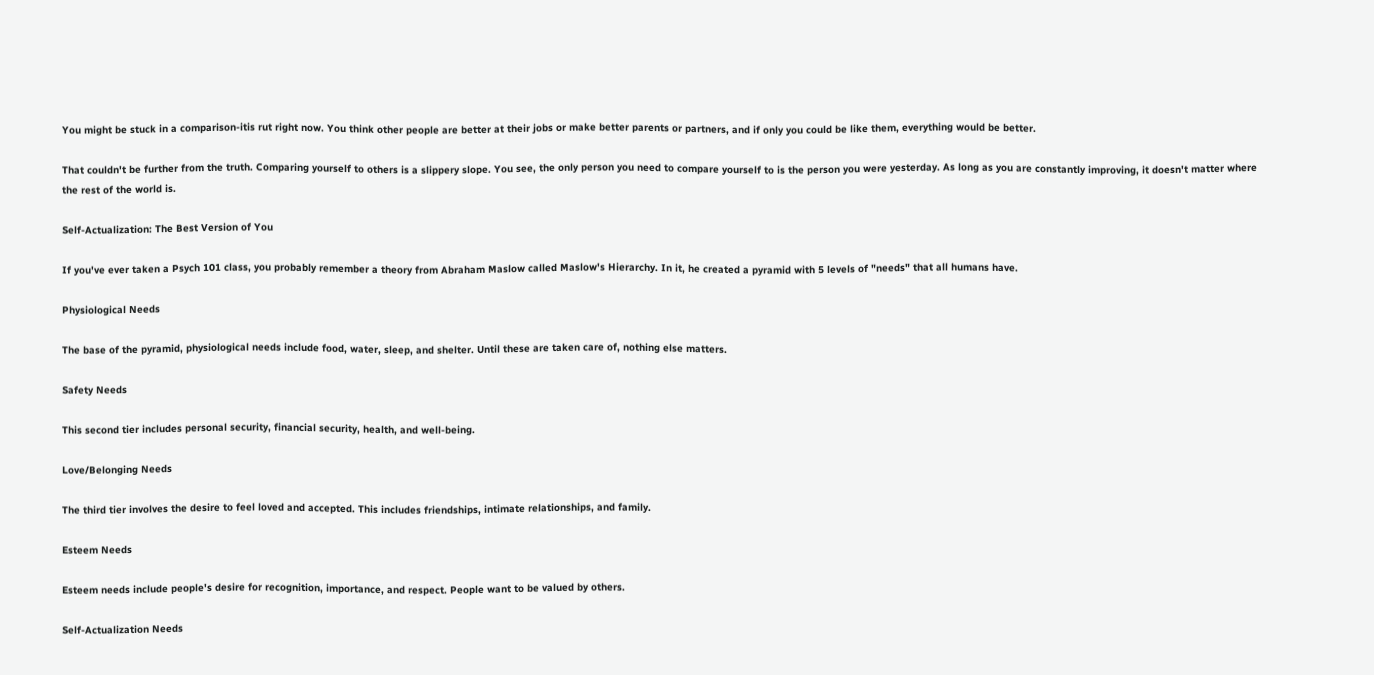You might be stuck in a comparison-itis rut right now. You think other people are better at their jobs or make better parents or partners, and if only you could be like them, everything would be better.

That couldn't be further from the truth. Comparing yourself to others is a slippery slope. You see, the only person you need to compare yourself to is the person you were yesterday. As long as you are constantly improving, it doesn't matter where the rest of the world is.

Self-Actualization: The Best Version of You

If you've ever taken a Psych 101 class, you probably remember a theory from Abraham Maslow called Maslow's Hierarchy. In it, he created a pyramid with 5 levels of "needs" that all humans have.

Physiological Needs

The base of the pyramid, physiological needs include food, water, sleep, and shelter. Until these are taken care of, nothing else matters.

Safety Needs

This second tier includes personal security, financial security, health, and well-being.

Love/Belonging Needs

The third tier involves the desire to feel loved and accepted. This includes friendships, intimate relationships, and family.

Esteem Needs

Esteem needs include people's desire for recognition, importance, and respect. People want to be valued by others.

Self-Actualization Needs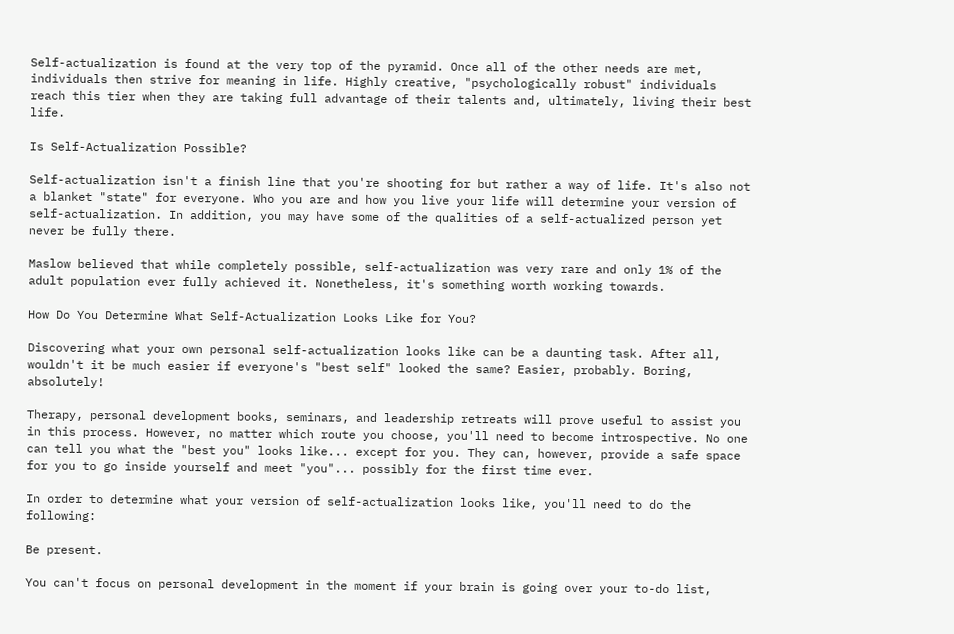Self-actualization is found at the very top of the pyramid. Once all of the other needs are met, individuals then strive for meaning in life. Highly creative, "psychologically robust" individuals reach this tier when they are taking full advantage of their talents and, ultimately, living their best life.

Is Self-Actualization Possible?

Self-actualization isn't a finish line that you're shooting for but rather a way of life. It's also not a blanket "state" for everyone. Who you are and how you live your life will determine your version of self-actualization. In addition, you may have some of the qualities of a self-actualized person yet never be fully there.

Maslow believed that while completely possible, self-actualization was very rare and only 1% of the adult population ever fully achieved it. Nonetheless, it's something worth working towards.

How Do You Determine What Self-Actualization Looks Like for You?

Discovering what your own personal self-actualization looks like can be a daunting task. After all, wouldn't it be much easier if everyone's "best self" looked the same? Easier, probably. Boring, absolutely!

Therapy, personal development books, seminars, and leadership retreats will prove useful to assist you in this process. However, no matter which route you choose, you'll need to become introspective. No one can tell you what the "best you" looks like... except for you. They can, however, provide a safe space for you to go inside yourself and meet "you"... possibly for the first time ever.

In order to determine what your version of self-actualization looks like, you'll need to do the following:

Be present.

You can't focus on personal development in the moment if your brain is going over your to-do list,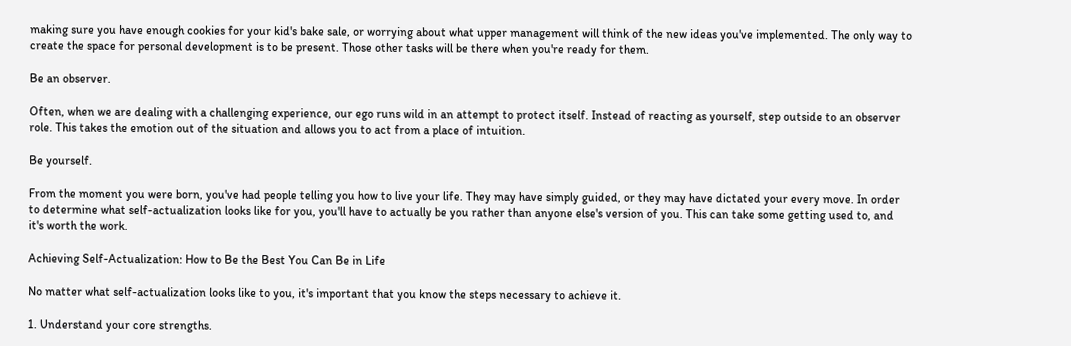making sure you have enough cookies for your kid's bake sale, or worrying about what upper management will think of the new ideas you've implemented. The only way to create the space for personal development is to be present. Those other tasks will be there when you're ready for them.

Be an observer.

Often, when we are dealing with a challenging experience, our ego runs wild in an attempt to protect itself. Instead of reacting as yourself, step outside to an observer role. This takes the emotion out of the situation and allows you to act from a place of intuition.

Be yourself.

From the moment you were born, you've had people telling you how to live your life. They may have simply guided, or they may have dictated your every move. In order to determine what self-actualization looks like for you, you'll have to actually be you rather than anyone else's version of you. This can take some getting used to, and it's worth the work.

Achieving Self-Actualization: How to Be the Best You Can Be in Life

No matter what self-actualization looks like to you, it's important that you know the steps necessary to achieve it.

1. Understand your core strengths.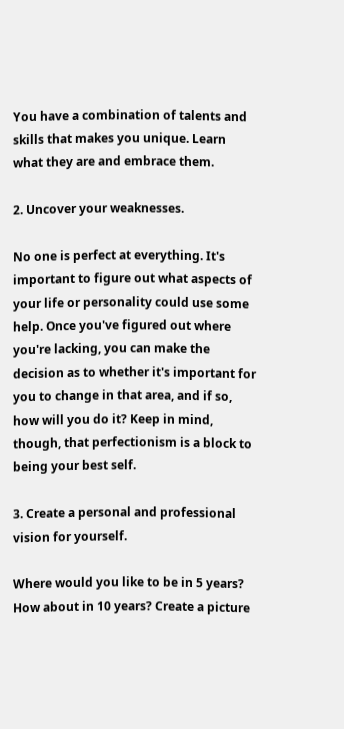You have a combination of talents and skills that makes you unique. Learn what they are and embrace them.

2. Uncover your weaknesses.

No one is perfect at everything. It's important to figure out what aspects of your life or personality could use some help. Once you've figured out where you're lacking, you can make the decision as to whether it's important for you to change in that area, and if so, how will you do it? Keep in mind, though, that perfectionism is a block to being your best self.

3. Create a personal and professional vision for yourself.

Where would you like to be in 5 years? How about in 10 years? Create a picture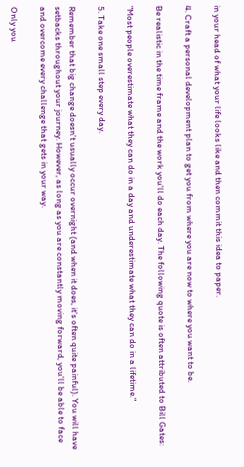in your head of what your life looks like and then commit this idea to paper.

4. Craft a personal development plan to get you from where you are now to where you want to be.

Be realistic in the time frame and the work you'll do each day. The following quote is often attributed to Bill Gates:

"Most people overestimate what they can do in a day and underestimate what they can do in a lifetime."

5. Take one small step every day.

Remember that big change doesn't usually occur overnight (and when it does, it's often quite painful). You will have setbacks throughout your journey. However, as long as you are constantly moving forward, you'll be able to face and overcome every challenge that gets in your way.

Only you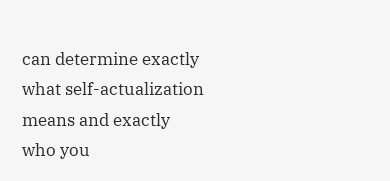can determine exactly what self-actualization means and exactly who you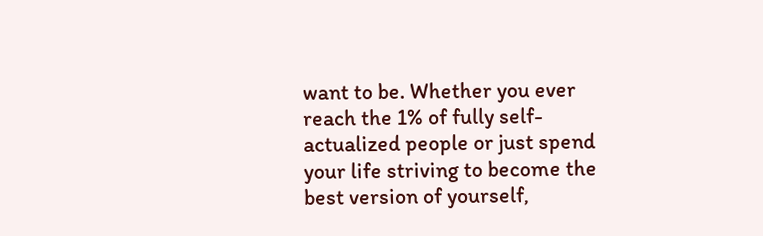want to be. Whether you ever reach the 1% of fully self-actualized people or just spend your life striving to become the best version of yourself,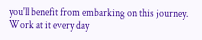you'll benefit from embarking on this journey. Work at it every day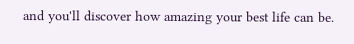and you'll discover how amazing your best life can be.